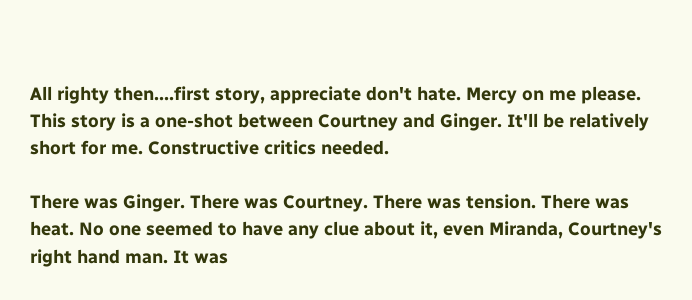All righty then….first story, appreciate don't hate. Mercy on me please. This story is a one-shot between Courtney and Ginger. It'll be relatively short for me. Constructive critics needed.

There was Ginger. There was Courtney. There was tension. There was heat. No one seemed to have any clue about it, even Miranda, Courtney's right hand man. It was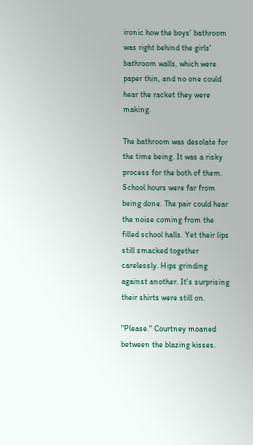ironic how the boys' bathroom was right behind the girls' bathroom walls, which were paper thin, and no one could hear the racket they were making.

The bathroom was desolate for the time being. It was a risky process for the both of them. School hours were far from being done. The pair could hear the noise coming from the filled school halls. Yet their lips still smacked together carelessly. Hips grinding against another. It's surprising their shirts were still on.

"Please." Courtney moaned between the blazing kisses.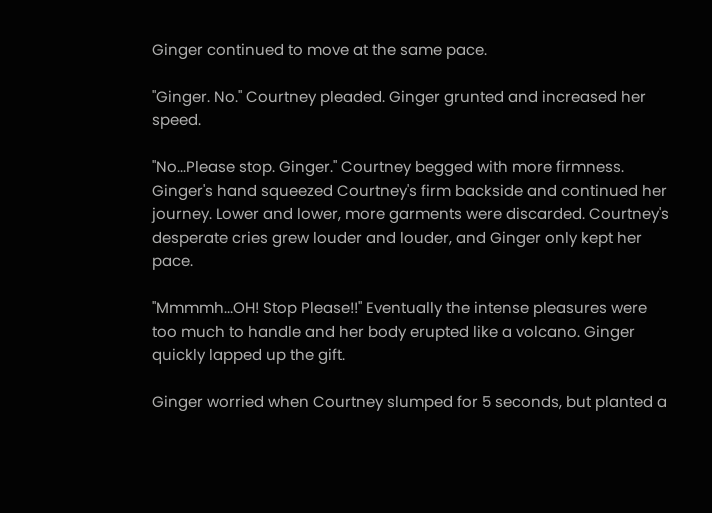Ginger continued to move at the same pace.

"Ginger. No." Courtney pleaded. Ginger grunted and increased her speed.

"No...Please stop. Ginger." Courtney begged with more firmness. Ginger's hand squeezed Courtney's firm backside and continued her journey. Lower and lower, more garments were discarded. Courtney's desperate cries grew louder and louder, and Ginger only kept her pace.

"Mmmmh...OH! Stop Please!!" Eventually the intense pleasures were too much to handle and her body erupted like a volcano. Ginger quickly lapped up the gift.

Ginger worried when Courtney slumped for 5 seconds, but planted a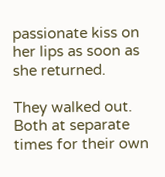passionate kiss on her lips as soon as she returned.

They walked out. Both at separate times for their own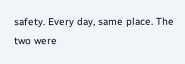safety. Every day, same place. The two were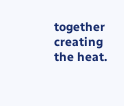together creating the heat.